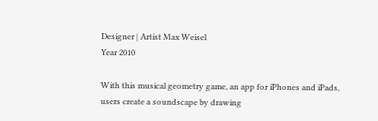Designer | Artist Max Weisel
Year 2010

With this musical geometry game, an app for iPhones and iPads, users create a soundscape by drawing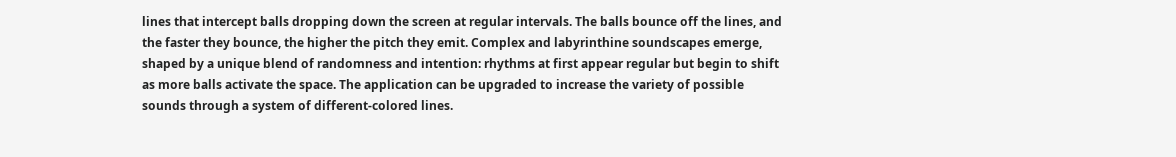lines that intercept balls dropping down the screen at regular intervals. The balls bounce off the lines, and the faster they bounce, the higher the pitch they emit. Complex and labyrinthine soundscapes emerge, shaped by a unique blend of randomness and intention: rhythms at first appear regular but begin to shift as more balls activate the space. The application can be upgraded to increase the variety of possible sounds through a system of different-colored lines.